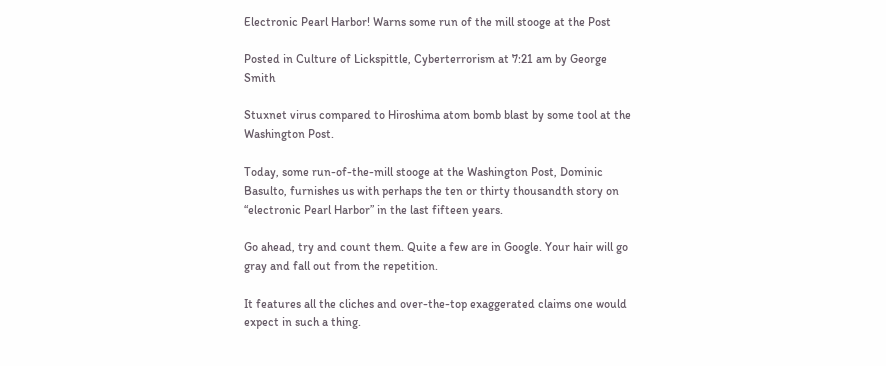Electronic Pearl Harbor! Warns some run of the mill stooge at the Post

Posted in Culture of Lickspittle, Cyberterrorism at 7:21 am by George Smith

Stuxnet virus compared to Hiroshima atom bomb blast by some tool at the Washington Post.

Today, some run-of-the-mill stooge at the Washington Post, Dominic Basulto, furnishes us with perhaps the ten or thirty thousandth story on “electronic Pearl Harbor” in the last fifteen years.

Go ahead, try and count them. Quite a few are in Google. Your hair will go gray and fall out from the repetition.

It features all the cliches and over-the-top exaggerated claims one would expect in such a thing.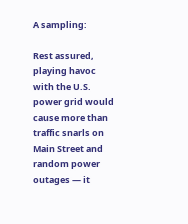A sampling:

Rest assured, playing havoc with the U.S. power grid would cause more than traffic snarls on Main Street and random power outages — it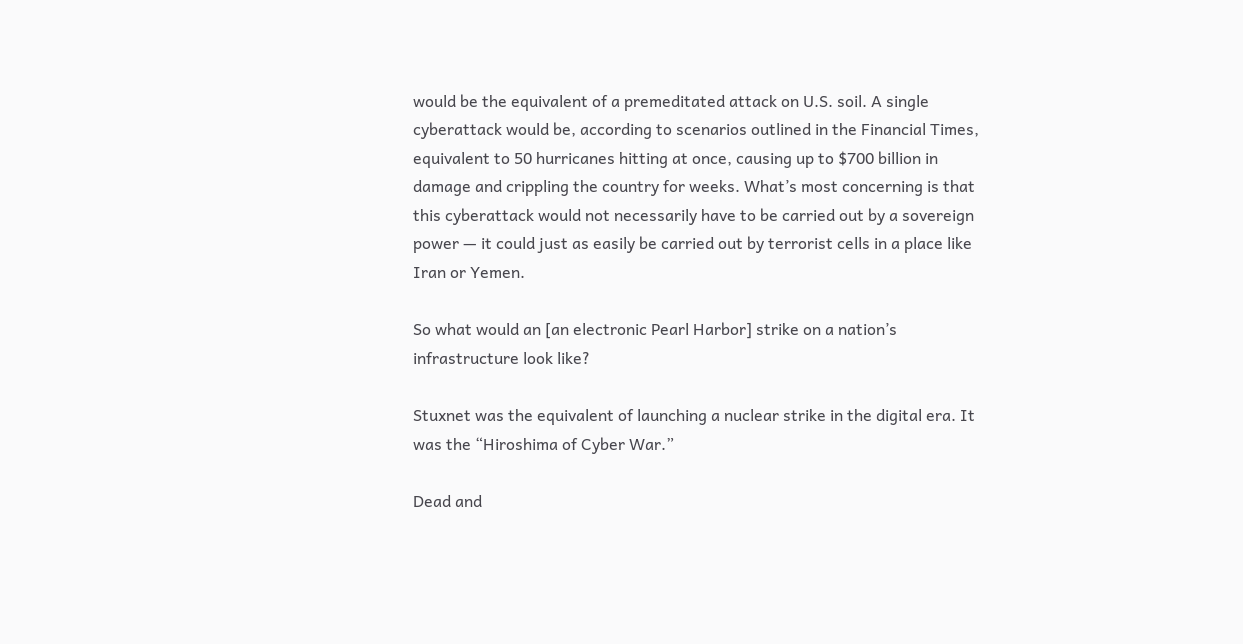would be the equivalent of a premeditated attack on U.S. soil. A single cyberattack would be, according to scenarios outlined in the Financial Times, equivalent to 50 hurricanes hitting at once, causing up to $700 billion in damage and crippling the country for weeks. What’s most concerning is that this cyberattack would not necessarily have to be carried out by a sovereign power — it could just as easily be carried out by terrorist cells in a place like Iran or Yemen.

So what would an [an electronic Pearl Harbor] strike on a nation’s infrastructure look like?

Stuxnet was the equivalent of launching a nuclear strike in the digital era. It was the “Hiroshima of Cyber War.”

Dead and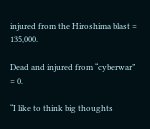injured from the Hiroshima blast = 135,000.

Dead and injured from “cyberwar” = 0.

“I like to think big thoughts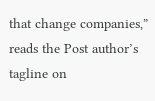that change companies,” reads the Post author’s tagline on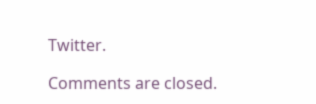Twitter.

Comments are closed.